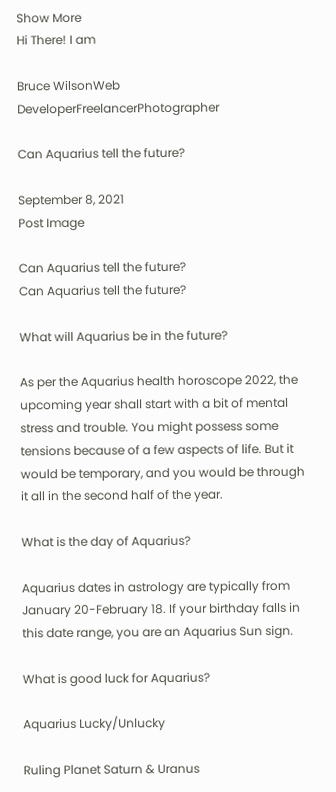Show More
Hi There! I am

Bruce WilsonWeb DeveloperFreelancerPhotographer

Can Aquarius tell the future?

September 8, 2021
Post Image

Can Aquarius tell the future?
Can Aquarius tell the future?

What will Aquarius be in the future?

As per the Aquarius health horoscope 2022, the upcoming year shall start with a bit of mental stress and trouble. You might possess some tensions because of a few aspects of life. But it would be temporary, and you would be through it all in the second half of the year.

What is the day of Aquarius?

Aquarius dates in astrology are typically from January 20-February 18. If your birthday falls in this date range, you are an Aquarius Sun sign.

What is good luck for Aquarius?

Aquarius Lucky/Unlucky

Ruling Planet Saturn & Uranus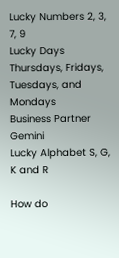Lucky Numbers 2, 3, 7, 9
Lucky Days Thursdays, Fridays, Tuesdays, and Mondays
Business Partner Gemini
Lucky Alphabet S, G, K and R

How do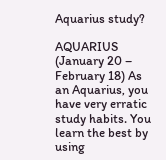Aquarius study?

AQUARIUS (January 20 – February 18) As an Aquarius, you have very erratic study habits. You learn the best by using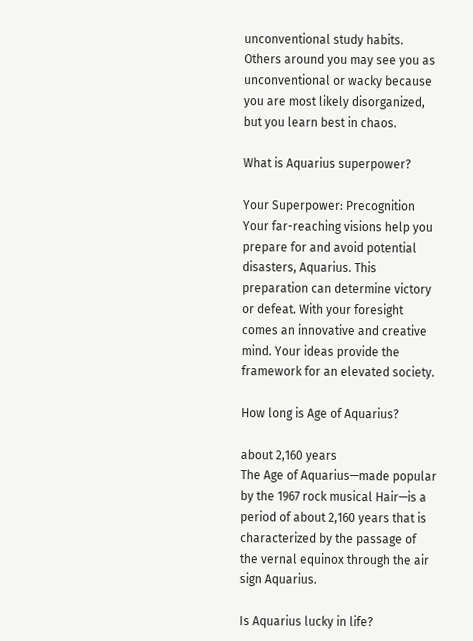unconventional study habits. Others around you may see you as unconventional or wacky because you are most likely disorganized, but you learn best in chaos.

What is Aquarius superpower?

Your Superpower: Precognition Your far-reaching visions help you prepare for and avoid potential disasters, Aquarius. This preparation can determine victory or defeat. With your foresight comes an innovative and creative mind. Your ideas provide the framework for an elevated society.

How long is Age of Aquarius?

about 2,160 years
The Age of Aquarius—made popular by the 1967 rock musical Hair—is a period of about 2,160 years that is characterized by the passage of the vernal equinox through the air sign Aquarius.

Is Aquarius lucky in life?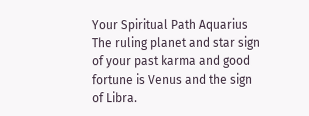Your Spiritual Path Aquarius The ruling planet and star sign of your past karma and good fortune is Venus and the sign of Libra.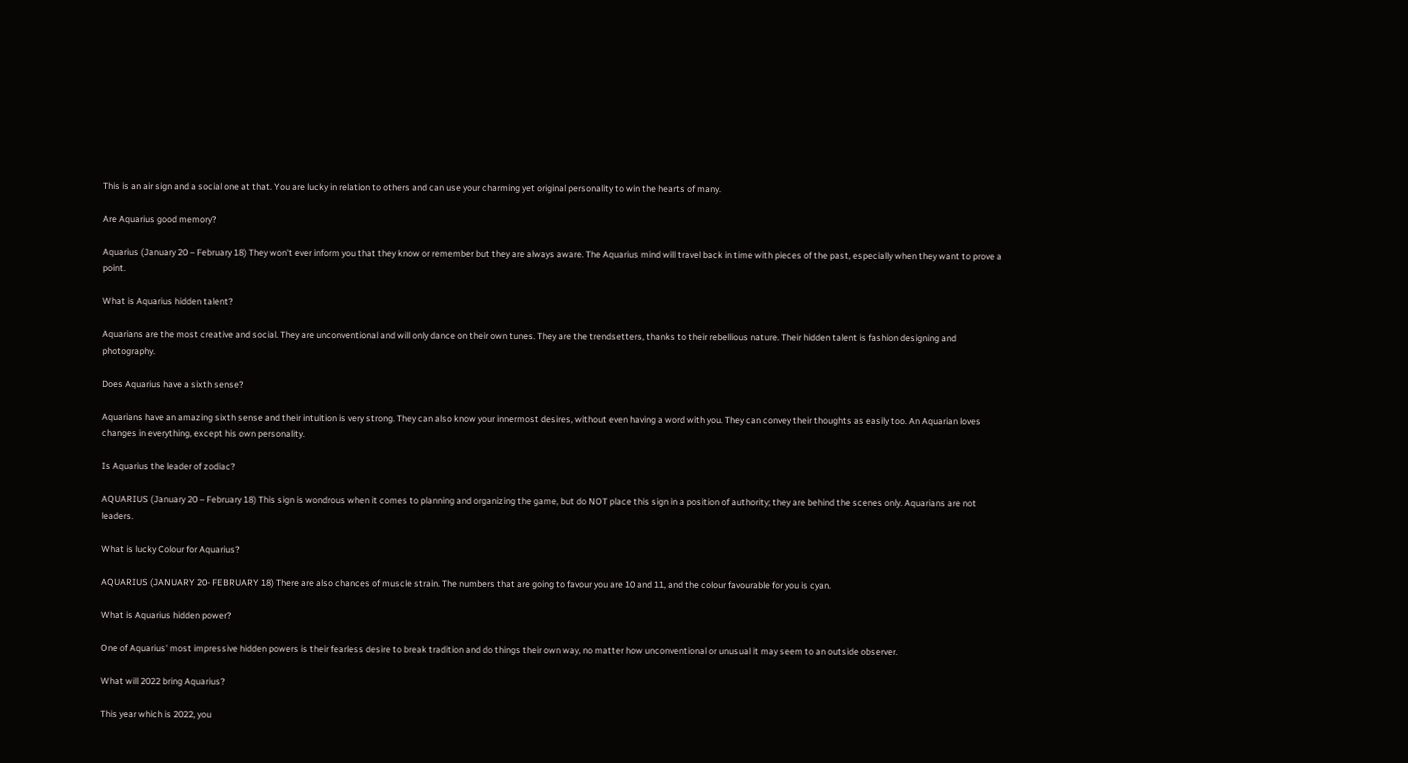This is an air sign and a social one at that. You are lucky in relation to others and can use your charming yet original personality to win the hearts of many.

Are Aquarius good memory?

Aquarius (January 20 – February 18) They won't ever inform you that they know or remember but they are always aware. The Aquarius mind will travel back in time with pieces of the past, especially when they want to prove a point.

What is Aquarius hidden talent?

Aquarians are the most creative and social. They are unconventional and will only dance on their own tunes. They are the trendsetters, thanks to their rebellious nature. Their hidden talent is fashion designing and photography.

Does Aquarius have a sixth sense?

Aquarians have an amazing sixth sense and their intuition is very strong. They can also know your innermost desires, without even having a word with you. They can convey their thoughts as easily too. An Aquarian loves changes in everything, except his own personality.

Is Aquarius the leader of zodiac?

AQUARIUS (January 20 – February 18) This sign is wondrous when it comes to planning and organizing the game, but do NOT place this sign in a position of authority; they are behind the scenes only. Aquarians are not leaders.

What is lucky Colour for Aquarius?

AQUARIUS (JANUARY 20- FEBRUARY 18) There are also chances of muscle strain. The numbers that are going to favour you are 10 and 11, and the colour favourable for you is cyan.

What is Aquarius hidden power?

One of Aquarius' most impressive hidden powers is their fearless desire to break tradition and do things their own way, no matter how unconventional or unusual it may seem to an outside observer.

What will 2022 bring Aquarius?

This year which is 2022, you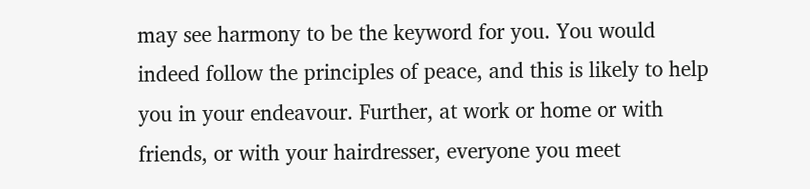may see harmony to be the keyword for you. You would indeed follow the principles of peace, and this is likely to help you in your endeavour. Further, at work or home or with friends, or with your hairdresser, everyone you meet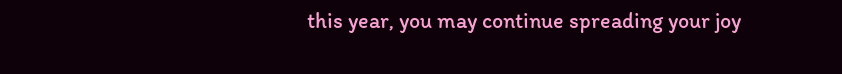this year, you may continue spreading your joy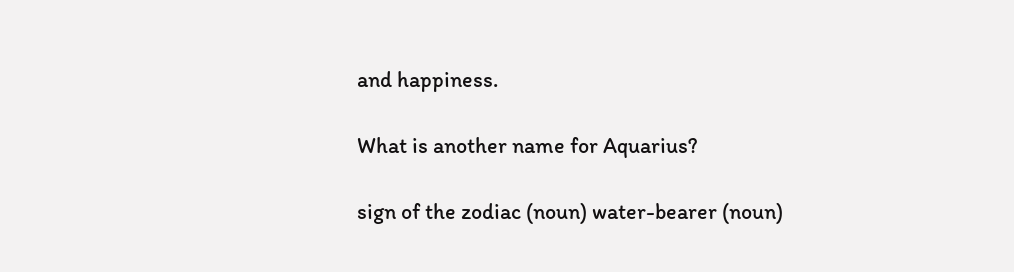and happiness.

What is another name for Aquarius?

sign of the zodiac (noun) water-bearer (noun)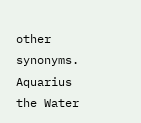other synonyms. Aquarius the Water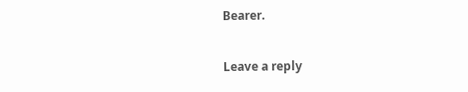Bearer.

Leave a reply